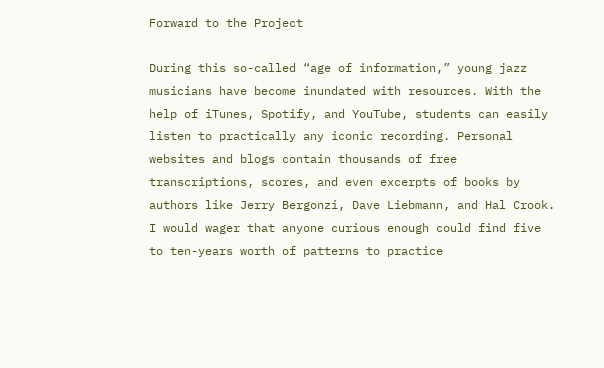Forward to the Project

During this so-called “age of information,” young jazz musicians have become inundated with resources. With the help of iTunes, Spotify, and YouTube, students can easily listen to practically any iconic recording. Personal websites and blogs contain thousands of free transcriptions, scores, and even excerpts of books by authors like Jerry Bergonzi, Dave Liebmann, and Hal Crook. I would wager that anyone curious enough could find five to ten-years worth of patterns to practice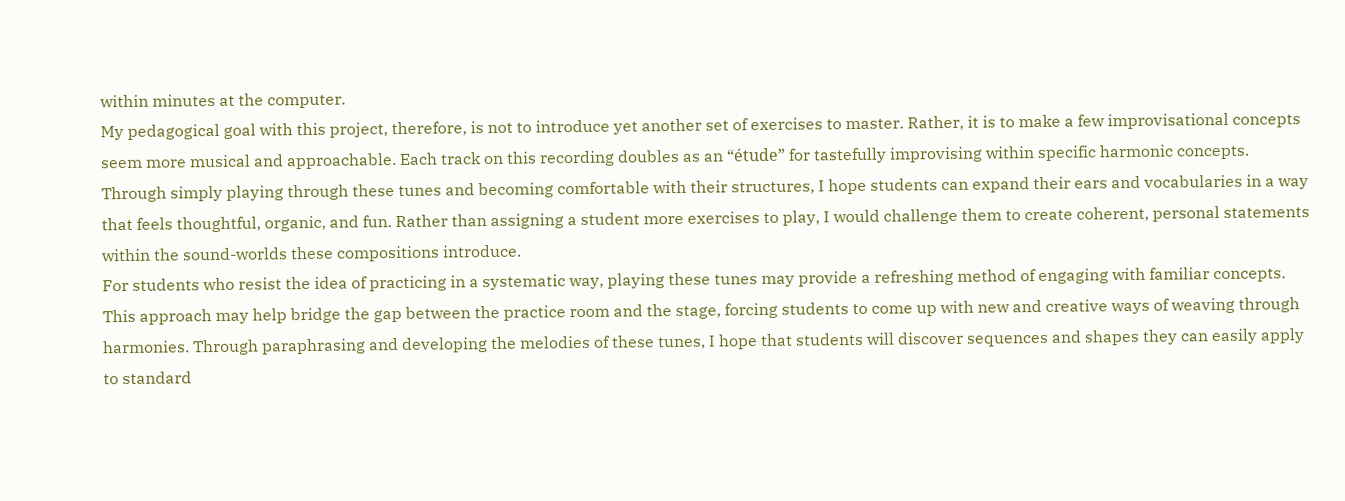within minutes at the computer.
My pedagogical goal with this project, therefore, is not to introduce yet another set of exercises to master. Rather, it is to make a few improvisational concepts seem more musical and approachable. Each track on this recording doubles as an “étude” for tastefully improvising within specific harmonic concepts. Through simply playing through these tunes and becoming comfortable with their structures, I hope students can expand their ears and vocabularies in a way that feels thoughtful, organic, and fun. Rather than assigning a student more exercises to play, I would challenge them to create coherent, personal statements within the sound-worlds these compositions introduce.
For students who resist the idea of practicing in a systematic way, playing these tunes may provide a refreshing method of engaging with familiar concepts. This approach may help bridge the gap between the practice room and the stage, forcing students to come up with new and creative ways of weaving through harmonies. Through paraphrasing and developing the melodies of these tunes, I hope that students will discover sequences and shapes they can easily apply to standard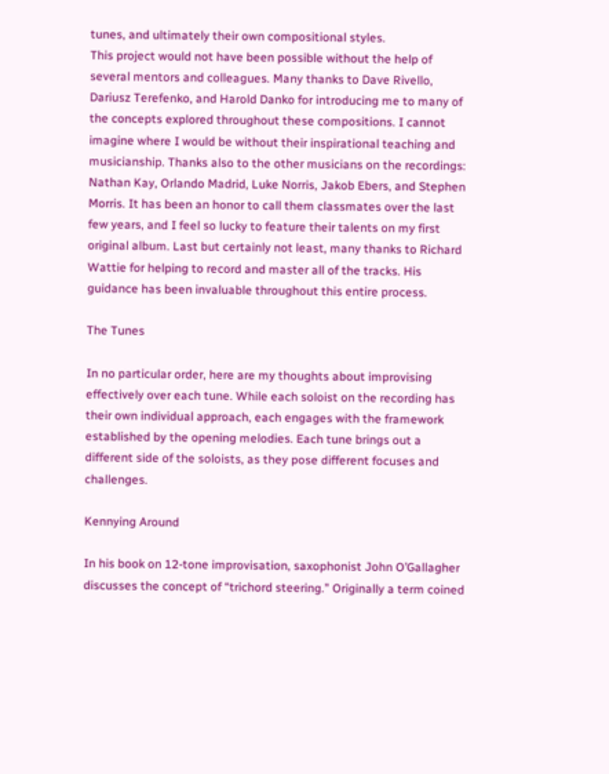tunes, and ultimately their own compositional styles.
This project would not have been possible without the help of several mentors and colleagues. Many thanks to Dave Rivello, Dariusz Terefenko, and Harold Danko for introducing me to many of the concepts explored throughout these compositions. I cannot imagine where I would be without their inspirational teaching and musicianship. Thanks also to the other musicians on the recordings: Nathan Kay, Orlando Madrid, Luke Norris, Jakob Ebers, and Stephen Morris. It has been an honor to call them classmates over the last few years, and I feel so lucky to feature their talents on my first original album. Last but certainly not least, many thanks to Richard Wattie for helping to record and master all of the tracks. His guidance has been invaluable throughout this entire process.

The Tunes

In no particular order, here are my thoughts about improvising effectively over each tune. While each soloist on the recording has their own individual approach, each engages with the framework established by the opening melodies. Each tune brings out a different side of the soloists, as they pose different focuses and challenges.

Kennying Around

In his book on 12-tone improvisation, saxophonist John O’Gallagher discusses the concept of “trichord steering.” Originally a term coined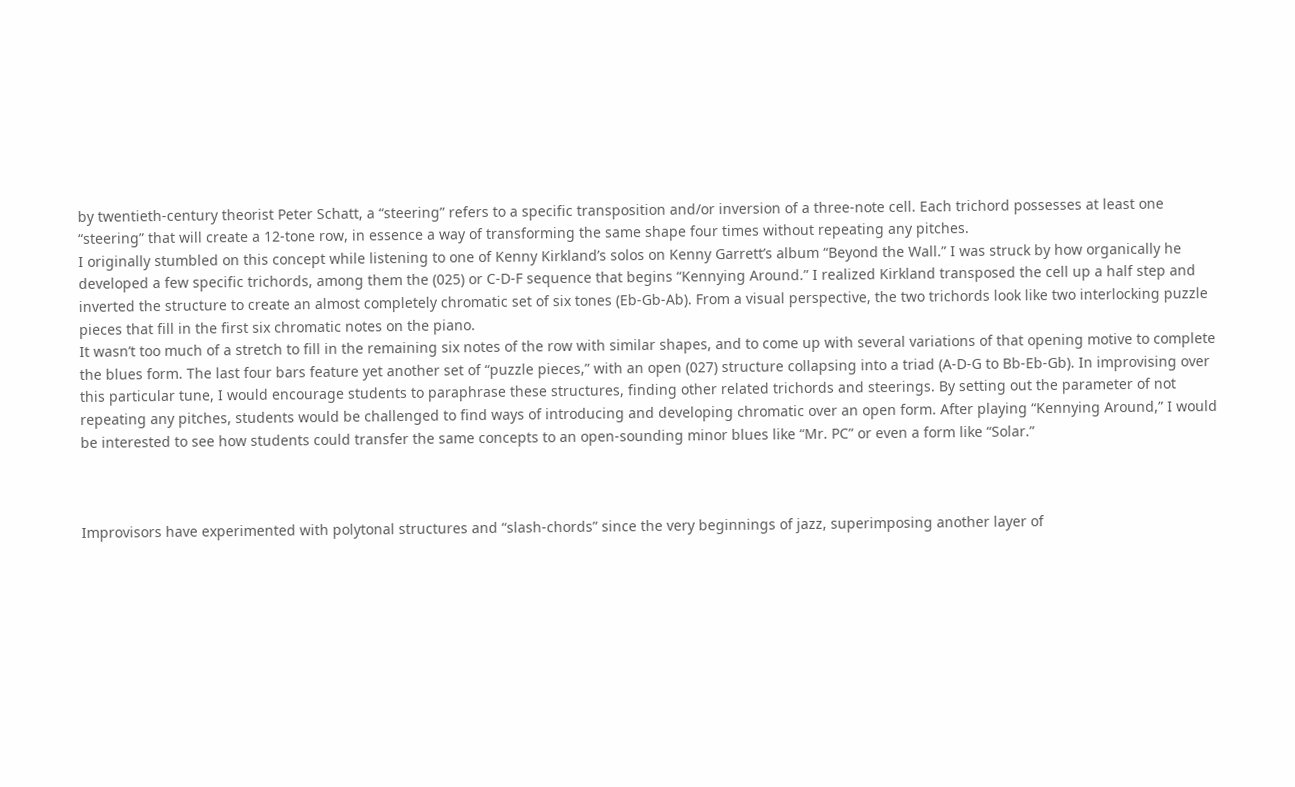by twentieth-century theorist Peter Schatt, a “steering” refers to a specific transposition and/or inversion of a three-note cell. Each trichord possesses at least one “steering” that will create a 12-tone row, in essence a way of transforming the same shape four times without repeating any pitches.
I originally stumbled on this concept while listening to one of Kenny Kirkland’s solos on Kenny Garrett’s album “Beyond the Wall.” I was struck by how organically he developed a few specific trichords, among them the (025) or C-D-F sequence that begins “Kennying Around.” I realized Kirkland transposed the cell up a half step and inverted the structure to create an almost completely chromatic set of six tones (Eb-Gb-Ab). From a visual perspective, the two trichords look like two interlocking puzzle pieces that fill in the first six chromatic notes on the piano.
It wasn’t too much of a stretch to fill in the remaining six notes of the row with similar shapes, and to come up with several variations of that opening motive to complete the blues form. The last four bars feature yet another set of “puzzle pieces,” with an open (027) structure collapsing into a triad (A-D-G to Bb-Eb-Gb). In improvising over this particular tune, I would encourage students to paraphrase these structures, finding other related trichords and steerings. By setting out the parameter of not repeating any pitches, students would be challenged to find ways of introducing and developing chromatic over an open form. After playing “Kennying Around,” I would be interested to see how students could transfer the same concepts to an open-sounding minor blues like “Mr. PC” or even a form like “Solar.”



Improvisors have experimented with polytonal structures and “slash-chords” since the very beginnings of jazz, superimposing another layer of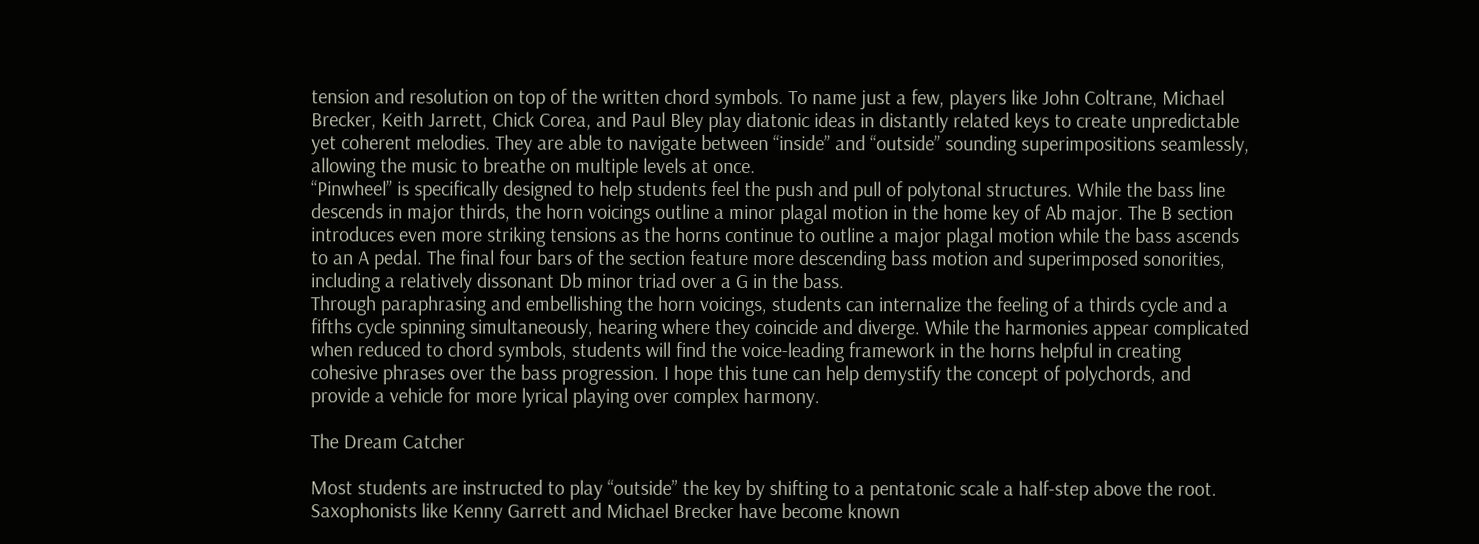tension and resolution on top of the written chord symbols. To name just a few, players like John Coltrane, Michael Brecker, Keith Jarrett, Chick Corea, and Paul Bley play diatonic ideas in distantly related keys to create unpredictable yet coherent melodies. They are able to navigate between “inside” and “outside” sounding superimpositions seamlessly, allowing the music to breathe on multiple levels at once.
“Pinwheel” is specifically designed to help students feel the push and pull of polytonal structures. While the bass line descends in major thirds, the horn voicings outline a minor plagal motion in the home key of Ab major. The B section introduces even more striking tensions as the horns continue to outline a major plagal motion while the bass ascends to an A pedal. The final four bars of the section feature more descending bass motion and superimposed sonorities, including a relatively dissonant Db minor triad over a G in the bass.
Through paraphrasing and embellishing the horn voicings, students can internalize the feeling of a thirds cycle and a fifths cycle spinning simultaneously, hearing where they coincide and diverge. While the harmonies appear complicated when reduced to chord symbols, students will find the voice-leading framework in the horns helpful in creating cohesive phrases over the bass progression. I hope this tune can help demystify the concept of polychords, and provide a vehicle for more lyrical playing over complex harmony.

The Dream Catcher

Most students are instructed to play “outside” the key by shifting to a pentatonic scale a half-step above the root. Saxophonists like Kenny Garrett and Michael Brecker have become known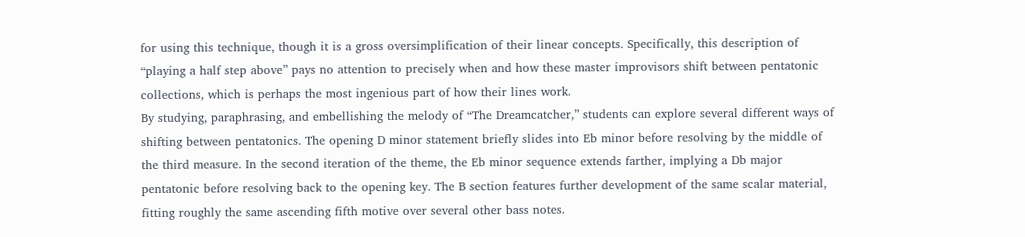for using this technique, though it is a gross oversimplification of their linear concepts. Specifically, this description of “playing a half step above” pays no attention to precisely when and how these master improvisors shift between pentatonic collections, which is perhaps the most ingenious part of how their lines work.
By studying, paraphrasing, and embellishing the melody of “The Dreamcatcher,” students can explore several different ways of shifting between pentatonics. The opening D minor statement briefly slides into Eb minor before resolving by the middle of the third measure. In the second iteration of the theme, the Eb minor sequence extends farther, implying a Db major pentatonic before resolving back to the opening key. The B section features further development of the same scalar material, fitting roughly the same ascending fifth motive over several other bass notes.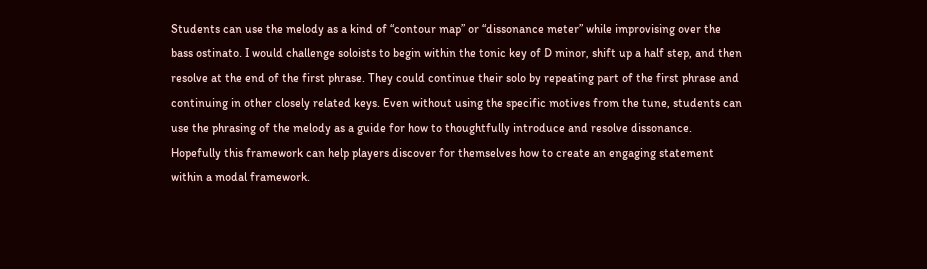Students can use the melody as a kind of “contour map” or “dissonance meter” while improvising over the bass ostinato. I would challenge soloists to begin within the tonic key of D minor, shift up a half step, and then resolve at the end of the first phrase. They could continue their solo by repeating part of the first phrase and continuing in other closely related keys. Even without using the specific motives from the tune, students can use the phrasing of the melody as a guide for how to thoughtfully introduce and resolve dissonance. Hopefully this framework can help players discover for themselves how to create an engaging statement within a modal framework.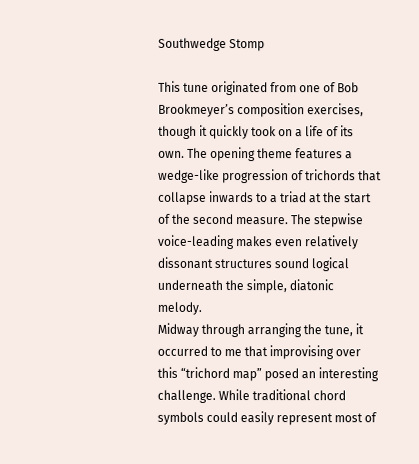Southwedge Stomp

This tune originated from one of Bob Brookmeyer’s composition exercises, though it quickly took on a life of its own. The opening theme features a wedge-like progression of trichords that collapse inwards to a triad at the start of the second measure. The stepwise voice-leading makes even relatively dissonant structures sound logical underneath the simple, diatonic melody.
Midway through arranging the tune, it occurred to me that improvising over this “trichord map” posed an interesting challenge. While traditional chord symbols could easily represent most of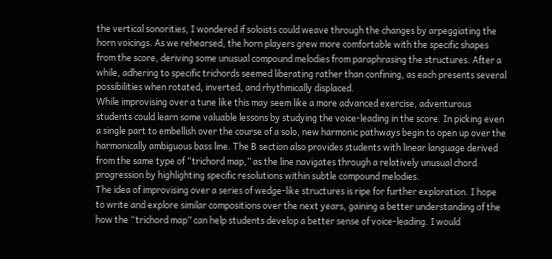the vertical sonorities, I wondered if soloists could weave through the changes by arpeggiating the horn voicings. As we rehearsed, the horn players grew more comfortable with the specific shapes from the score, deriving some unusual compound melodies from paraphrasing the structures. After a while, adhering to specific trichords seemed liberating rather than confining, as each presents several possibilities when rotated, inverted, and rhythmically displaced.
While improvising over a tune like this may seem like a more advanced exercise, adventurous students could learn some valuable lessons by studying the voice-leading in the score. In picking even a single part to embellish over the course of a solo, new harmonic pathways begin to open up over the harmonically ambiguous bass line. The B section also provides students with linear language derived from the same type of “trichord map,” as the line navigates through a relatively unusual chord progression by highlighting specific resolutions within subtle compound melodies.
The idea of improvising over a series of wedge-like structures is ripe for further exploration. I hope to write and explore similar compositions over the next years, gaining a better understanding of the how the “trichord map” can help students develop a better sense of voice-leading. I would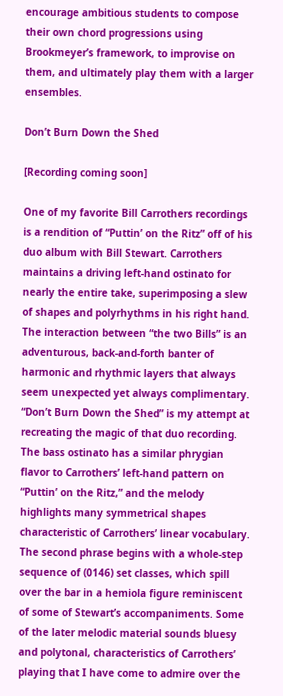encourage ambitious students to compose their own chord progressions using Brookmeyer’s framework, to improvise on them, and ultimately play them with a larger ensembles.

Don’t Burn Down the Shed

[Recording coming soon]

One of my favorite Bill Carrothers recordings is a rendition of “Puttin’ on the Ritz” off of his duo album with Bill Stewart. Carrothers maintains a driving left-hand ostinato for nearly the entire take, superimposing a slew of shapes and polyrhythms in his right hand. The interaction between “the two Bills” is an adventurous, back-and-forth banter of harmonic and rhythmic layers that always seem unexpected yet always complimentary.
“Don’t Burn Down the Shed” is my attempt at recreating the magic of that duo recording. The bass ostinato has a similar phrygian flavor to Carrothers’ left-hand pattern on “Puttin’ on the Ritz,” and the melody highlights many symmetrical shapes characteristic of Carrothers’ linear vocabulary. The second phrase begins with a whole-step sequence of (0146) set classes, which spill over the bar in a hemiola figure reminiscent of some of Stewart’s accompaniments. Some of the later melodic material sounds bluesy and polytonal, characteristics of Carrothers’ playing that I have come to admire over the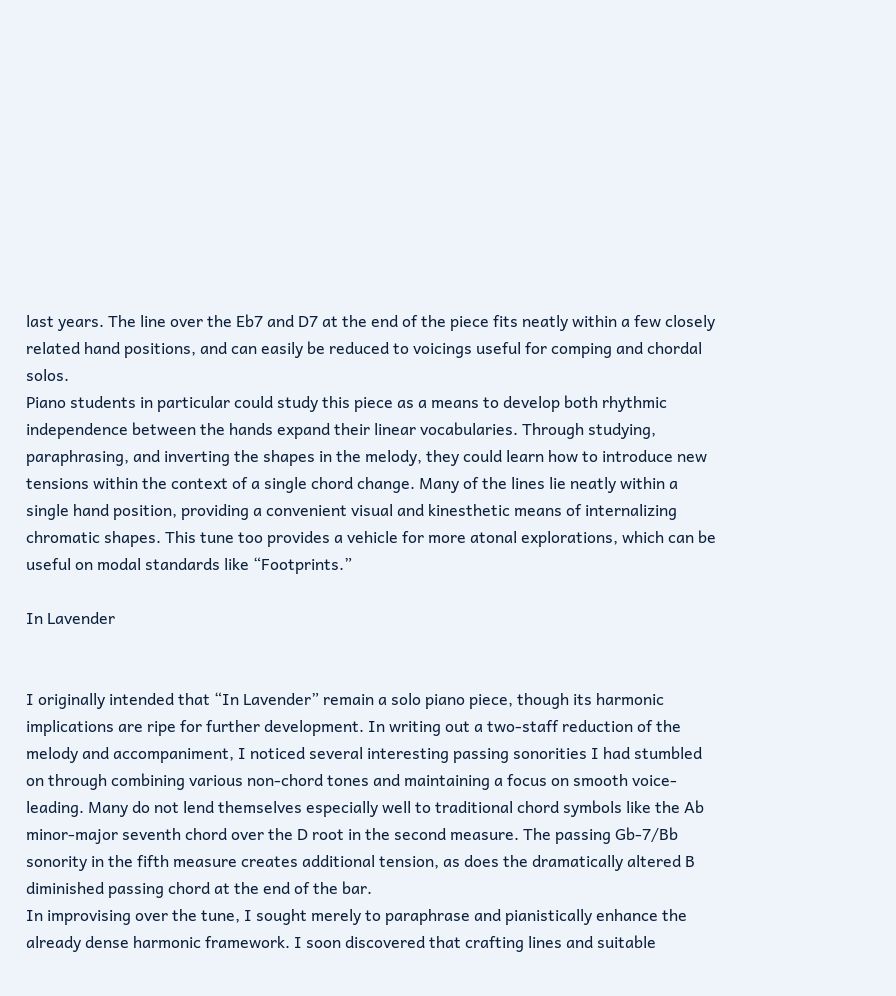last years. The line over the Eb7 and D7 at the end of the piece fits neatly within a few closely related hand positions, and can easily be reduced to voicings useful for comping and chordal solos.
Piano students in particular could study this piece as a means to develop both rhythmic independence between the hands expand their linear vocabularies. Through studying, paraphrasing, and inverting the shapes in the melody, they could learn how to introduce new tensions within the context of a single chord change. Many of the lines lie neatly within a single hand position, providing a convenient visual and kinesthetic means of internalizing chromatic shapes. This tune too provides a vehicle for more atonal explorations, which can be useful on modal standards like “Footprints.”

In Lavender


I originally intended that “In Lavender” remain a solo piano piece, though its harmonic implications are ripe for further development. In writing out a two-staff reduction of the melody and accompaniment, I noticed several interesting passing sonorities I had stumbled on through combining various non-chord tones and maintaining a focus on smooth voice-leading. Many do not lend themselves especially well to traditional chord symbols like the Ab minor-major seventh chord over the D root in the second measure. The passing Gb-7/Bb sonority in the fifth measure creates additional tension, as does the dramatically altered B diminished passing chord at the end of the bar.
In improvising over the tune, I sought merely to paraphrase and pianistically enhance the already dense harmonic framework. I soon discovered that crafting lines and suitable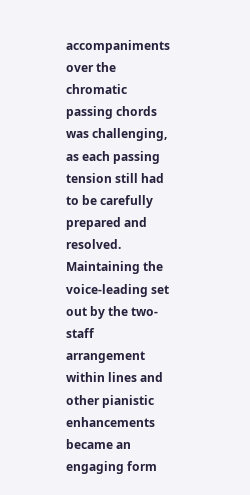accompaniments over the chromatic passing chords was challenging, as each passing tension still had to be carefully prepared and resolved. Maintaining the voice-leading set out by the two-staff arrangement within lines and other pianistic enhancements became an engaging form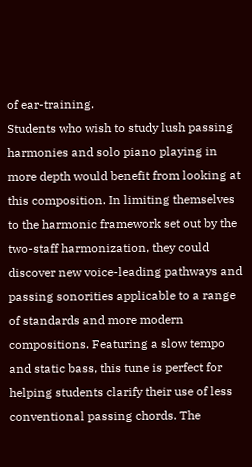of ear-training.
Students who wish to study lush passing harmonies and solo piano playing in more depth would benefit from looking at this composition. In limiting themselves to the harmonic framework set out by the two-staff harmonization, they could discover new voice-leading pathways and passing sonorities applicable to a range of standards and more modern compositions. Featuring a slow tempo and static bass, this tune is perfect for helping students clarify their use of less conventional passing chords. The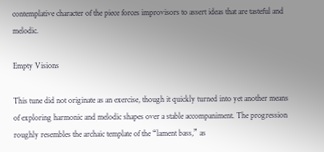contemplative character of the piece forces improvisors to assert ideas that are tasteful and melodic.

Empty Visions

This tune did not originate as an exercise, though it quickly turned into yet another means of exploring harmonic and melodic shapes over a stable accompaniment. The progression roughly resembles the archaic template of the “lament bass,” as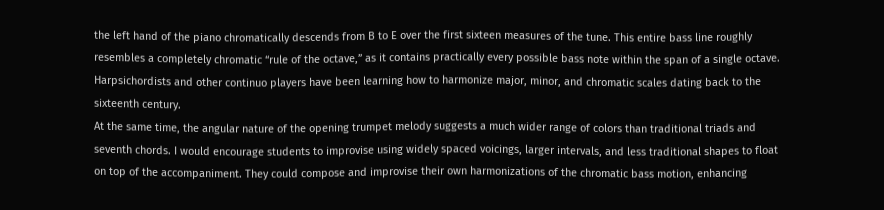the left hand of the piano chromatically descends from B to E over the first sixteen measures of the tune. This entire bass line roughly resembles a completely chromatic “rule of the octave,” as it contains practically every possible bass note within the span of a single octave. Harpsichordists and other continuo players have been learning how to harmonize major, minor, and chromatic scales dating back to the sixteenth century.
At the same time, the angular nature of the opening trumpet melody suggests a much wider range of colors than traditional triads and seventh chords. I would encourage students to improvise using widely spaced voicings, larger intervals, and less traditional shapes to float on top of the accompaniment. They could compose and improvise their own harmonizations of the chromatic bass motion, enhancing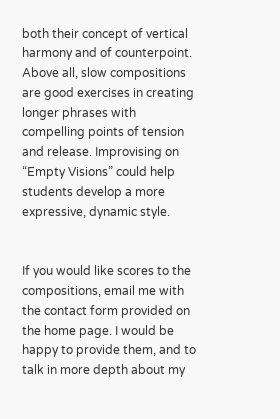both their concept of vertical harmony and of counterpoint. Above all, slow compositions are good exercises in creating longer phrases with compelling points of tension and release. Improvising on “Empty Visions” could help students develop a more expressive, dynamic style.


If you would like scores to the compositions, email me with the contact form provided on the home page. I would be happy to provide them, and to talk in more depth about my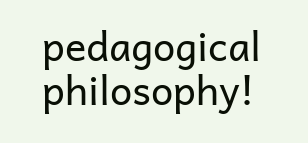pedagogical philosophy!